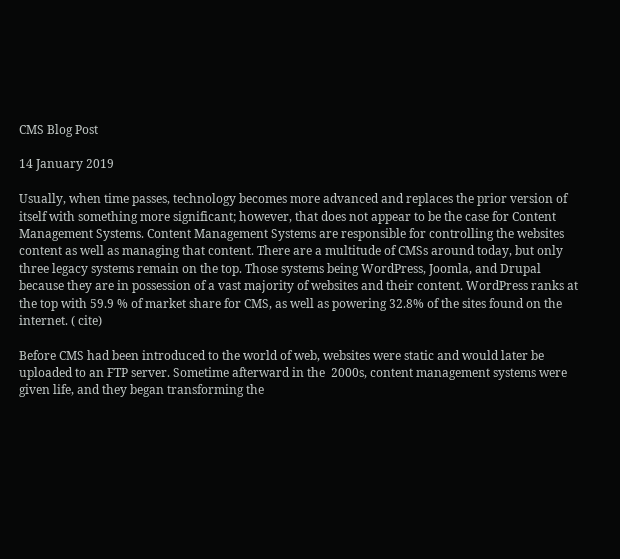CMS Blog Post

14 January 2019

Usually, when time passes, technology becomes more advanced and replaces the prior version of itself with something more significant; however, that does not appear to be the case for Content Management Systems. Content Management Systems are responsible for controlling the websites content as well as managing that content. There are a multitude of CMSs around today, but only three legacy systems remain on the top. Those systems being WordPress, Joomla, and Drupal because they are in possession of a vast majority of websites and their content. WordPress ranks at the top with 59.9 % of market share for CMS, as well as powering 32.8% of the sites found on the internet. ( cite)

Before CMS had been introduced to the world of web, websites were static and would later be uploaded to an FTP server. Sometime afterward in the  2000s, content management systems were given life, and they began transforming the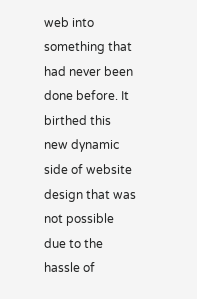web into something that had never been done before. It birthed this new dynamic side of website design that was not possible due to the hassle of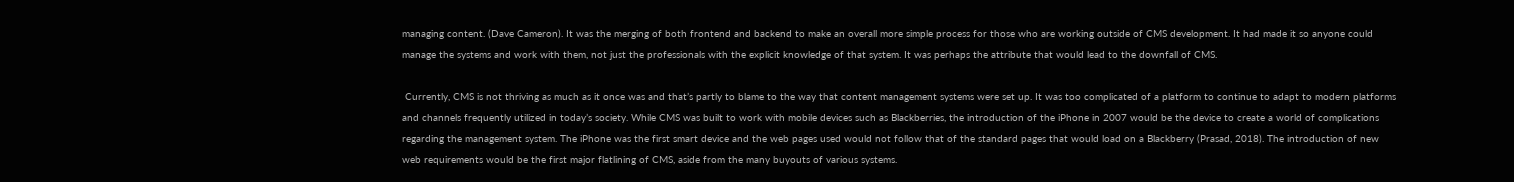managing content. (Dave Cameron). It was the merging of both frontend and backend to make an overall more simple process for those who are working outside of CMS development. It had made it so anyone could manage the systems and work with them, not just the professionals with the explicit knowledge of that system. It was perhaps the attribute that would lead to the downfall of CMS.

 Currently, CMS is not thriving as much as it once was and that’s partly to blame to the way that content management systems were set up. It was too complicated of a platform to continue to adapt to modern platforms and channels frequently utilized in today’s society. While CMS was built to work with mobile devices such as Blackberries, the introduction of the iPhone in 2007 would be the device to create a world of complications regarding the management system. The iPhone was the first smart device and the web pages used would not follow that of the standard pages that would load on a Blackberry (Prasad, 2018). The introduction of new web requirements would be the first major flatlining of CMS, aside from the many buyouts of various systems.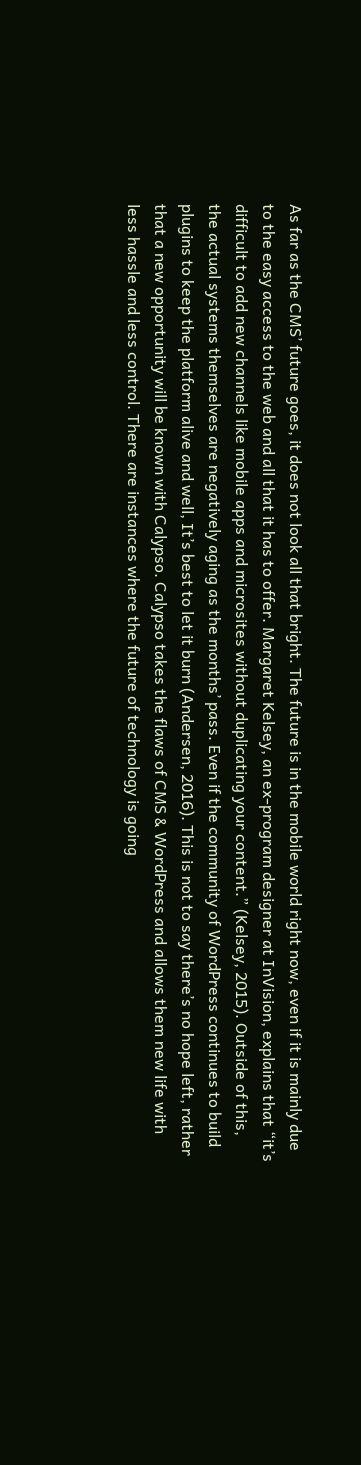As far as the CMS’ future goes, it does not look all that bright. The future is in the mobile world right now, even if it is mainly due to the easy access to the web and all that it has to offer. Margaret Kelsey, an ex-program designer at InVision, explains that “it’s difficult to add new channels like mobile apps and microsites without duplicating your content.” (Kelsey, 2015). Outside of this, the actual systems themselves are negatively aging as the months’ pass. Even if the community of WordPress continues to build plugins to keep the platform alive and well, It’s best to let it burn (Andersen, 2016). This is not to say there’s no hope left, rather that a new opportunity will be known with Calypso. Calypso takes the flaws of CMS & WordPress and allows them new life with less hassle and less control. There are instances where the future of technology is going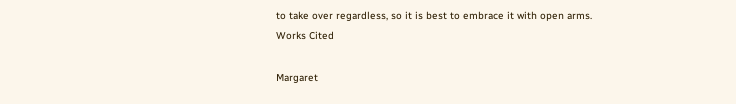to take over regardless, so it is best to embrace it with open arms.
Works Cited

Margaret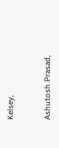Kelsey,


Ashutosh Prasad,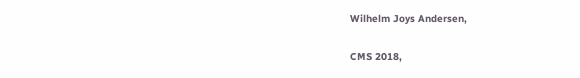Wilhelm Joys Andersen,

CMS 2018,